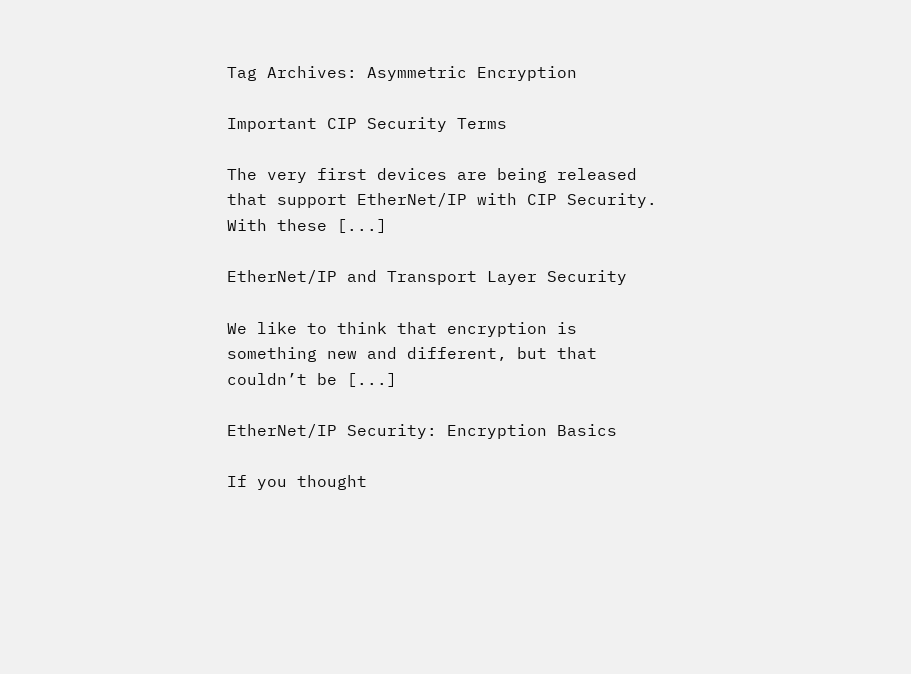Tag Archives: Asymmetric Encryption

Important CIP Security Terms

The very first devices are being released that support EtherNet/IP with CIP Security. With these [...]

EtherNet/IP and Transport Layer Security

We like to think that encryption is something new and different, but that couldn’t be [...]

EtherNet/IP Security: Encryption Basics

If you thought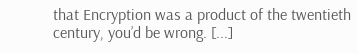that Encryption was a product of the twentieth century, you’d be wrong. [...]